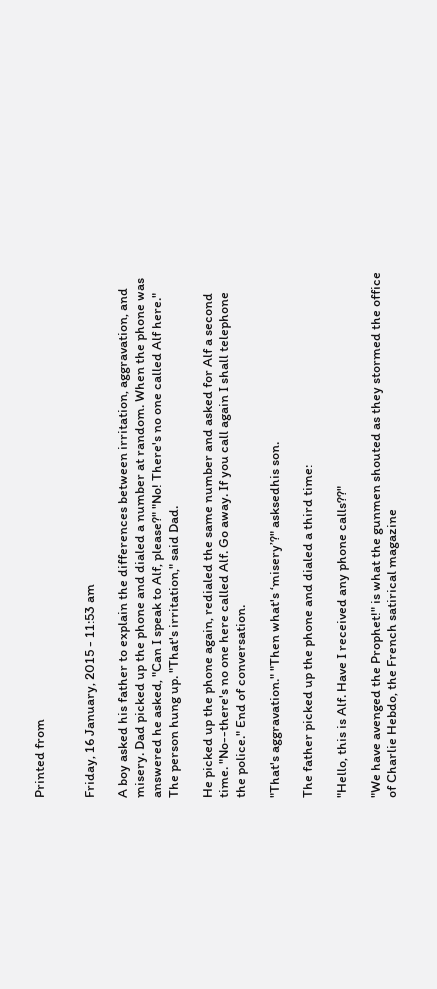Printed from


Friday, 16 January, 2015 - 11:53 am

A boy asked his father to explain the differences between irritation, aggravation, and misery. Dad picked up the phone and dialed a number at random. When the phone was answered he asked, "Can I speak to Alf, please?" "No! There's no one called Alf here." The person hung up. "That's irritation," said Dad.

He picked up the phone again, redialed the same number and asked for Alf a second time. "No--there's no one here called Alf. Go away. If you call again I shall telephone the police." End of conversation.

"That's aggravation." "Then what's ‘misery’?" asksedhis son.

The father picked up the phone and dialed a third time:

"Hello, this is Alf. Have I received any phone calls??"

"We have avenged the Prophet!" is what the gunmen shouted as they stormed the office of Charlie Hebdo, the French satirical magazine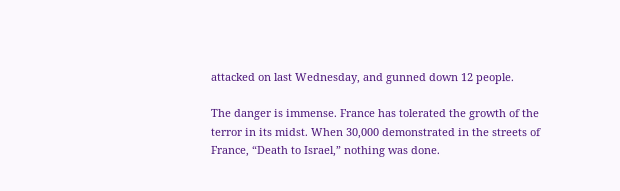attacked on last Wednesday, and gunned down 12 people.

The danger is immense. France has tolerated the growth of the terror in its midst. When 30,000 demonstrated in the streets of France, “Death to Israel,” nothing was done.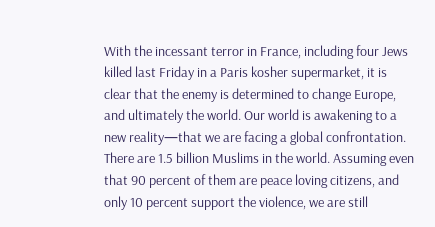With the incessant terror in France, including four Jews killed last Friday in a Paris kosher supermarket, it is clear that the enemy is determined to change Europe, and ultimately the world. Our world is awakening to a new reality—that we are facing a global confrontation. There are 1.5 billion Muslims in the world. Assuming even that 90 percent of them are peace loving citizens, and only 10 percent support the violence, we are still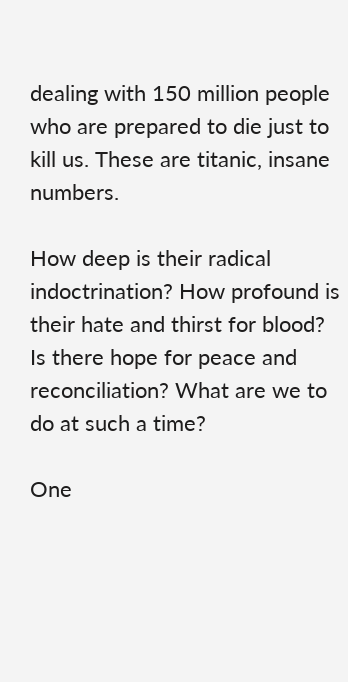dealing with 150 million people who are prepared to die just to kill us. These are titanic, insane numbers.

How deep is their radical indoctrination? How profound is their hate and thirst for blood? Is there hope for peace and reconciliation? What are we to do at such a time?

One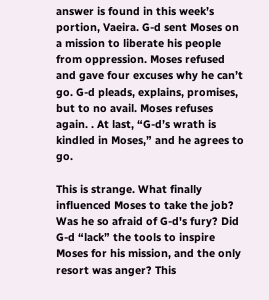answer is found in this week’s portion, Vaeira. G-d sent Moses on a mission to liberate his people from oppression. Moses refused and gave four excuses why he can’t go. G-d pleads, explains, promises, but to no avail. Moses refuses again. . At last, “G-d’s wrath is kindled in Moses,” and he agrees to go.

This is strange. What finally influenced Moses to take the job? Was he so afraid of G-d's fury? Did G-d “lack” the tools to inspire Moses for his mission, and the only resort was anger? This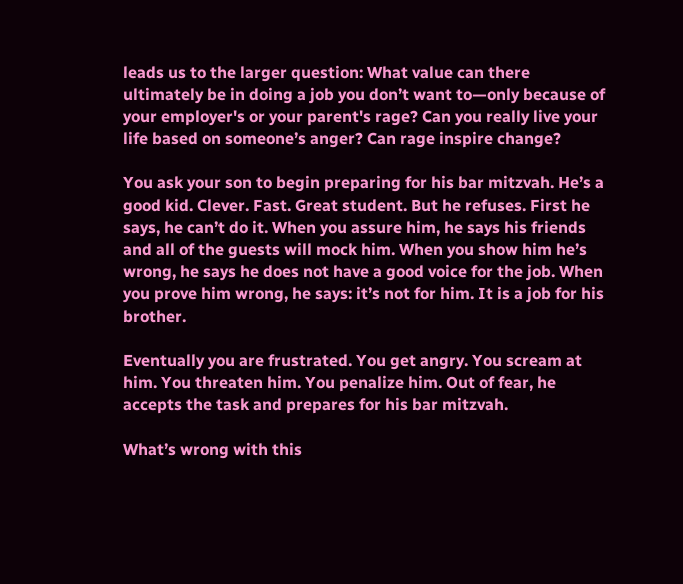leads us to the larger question: What value can there ultimately be in doing a job you don’t want to—only because of your employer's or your parent's rage? Can you really live your life based on someone’s anger? Can rage inspire change?

You ask your son to begin preparing for his bar mitzvah. He’s a good kid. Clever. Fast. Great student. But he refuses. First he says, he can’t do it. When you assure him, he says his friends and all of the guests will mock him. When you show him he’s wrong, he says he does not have a good voice for the job. When you prove him wrong, he says: it’s not for him. It is a job for his brother.

Eventually you are frustrated. You get angry. You scream at him. You threaten him. You penalize him. Out of fear, he accepts the task and prepares for his bar mitzvah.

What’s wrong with this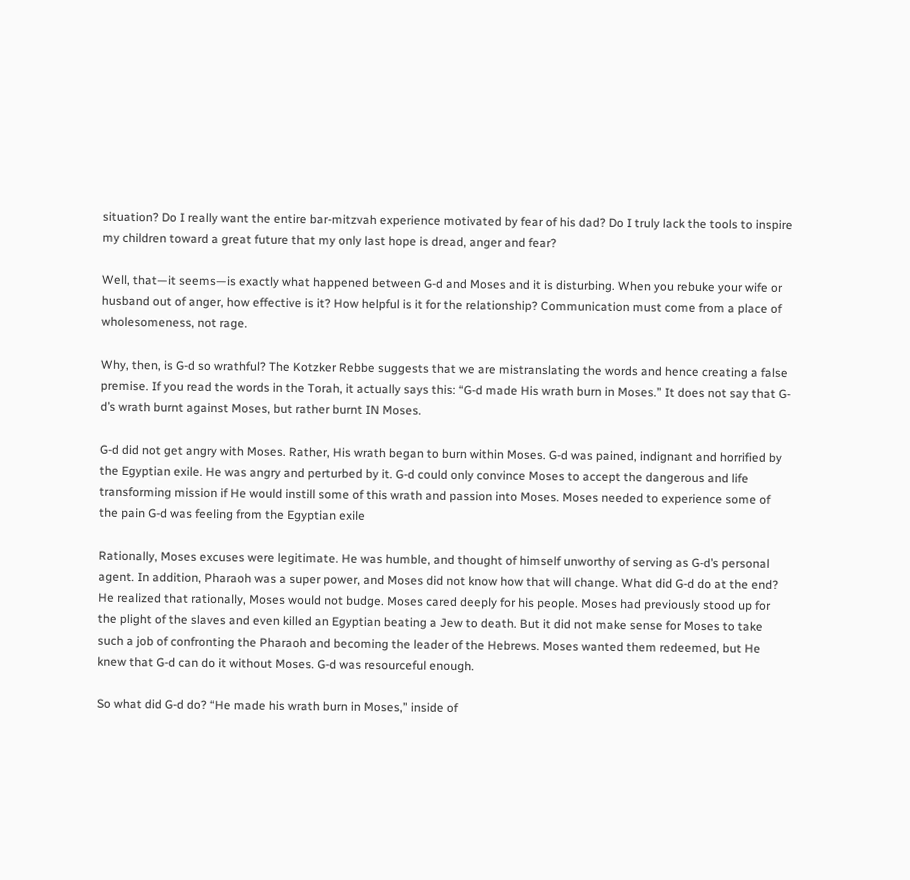situation? Do I really want the entire bar-mitzvah experience motivated by fear of his dad? Do I truly lack the tools to inspire my children toward a great future that my only last hope is dread, anger and fear?

Well, that—it seems—is exactly what happened between G-d and Moses and it is disturbing. When you rebuke your wife or husband out of anger, how effective is it? How helpful is it for the relationship? Communication must come from a place of wholesomeness, not rage.

Why, then, is G-d so wrathful? The Kotzker Rebbe suggests that we are mistranslating the words and hence creating a false premise. If you read the words in the Torah, it actually says this: “G-d made His wrath burn in Moses.” It does not say that G-d’s wrath burnt against Moses, but rather burnt IN Moses.

G-d did not get angry with Moses. Rather, His wrath began to burn within Moses. G-d was pained, indignant and horrified by the Egyptian exile. He was angry and perturbed by it. G-d could only convince Moses to accept the dangerous and life transforming mission if He would instill some of this wrath and passion into Moses. Moses needed to experience some of the pain G-d was feeling from the Egyptian exile

Rationally, Moses excuses were legitimate. He was humble, and thought of himself unworthy of serving as G-d’s personal agent. In addition, Pharaoh was a super power, and Moses did not know how that will change. What did G-d do at the end? He realized that rationally, Moses would not budge. Moses cared deeply for his people. Moses had previously stood up for the plight of the slaves and even killed an Egyptian beating a Jew to death. But it did not make sense for Moses to take such a job of confronting the Pharaoh and becoming the leader of the Hebrews. Moses wanted them redeemed, but He knew that G-d can do it without Moses. G-d was resourceful enough.

So what did G-d do? “He made his wrath burn in Moses,” inside of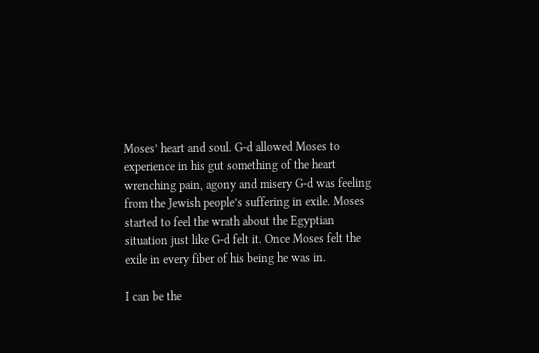Moses’ heart and soul. G-d allowed Moses to experience in his gut something of the heart wrenching pain, agony and misery G-d was feeling from the Jewish people’s suffering in exile. Moses started to feel the wrath about the Egyptian situation just like G-d felt it. Once Moses felt the exile in every fiber of his being he was in.

I can be the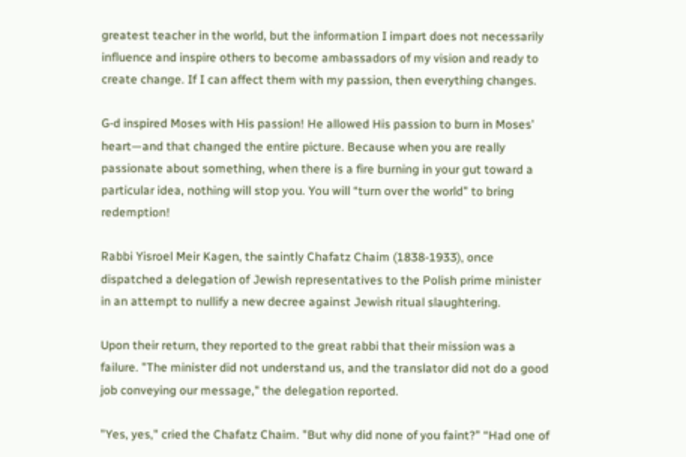greatest teacher in the world, but the information I impart does not necessarily influence and inspire others to become ambassadors of my vision and ready to create change. If I can affect them with my passion, then everything changes.

G-d inspired Moses with His passion! He allowed His passion to burn in Moses’ heart—and that changed the entire picture. Because when you are really passionate about something, when there is a fire burning in your gut toward a particular idea, nothing will stop you. You will “turn over the world” to bring redemption!

Rabbi Yisroel Meir Kagen, the saintly Chafatz Chaim (1838-1933), once dispatched a delegation of Jewish representatives to the Polish prime minister in an attempt to nullify a new decree against Jewish ritual slaughtering.

Upon their return, they reported to the great rabbi that their mission was a failure. "The minister did not understand us, and the translator did not do a good job conveying our message," the delegation reported.

"Yes, yes," cried the Chafatz Chaim. "But why did none of you faint?” “Had one of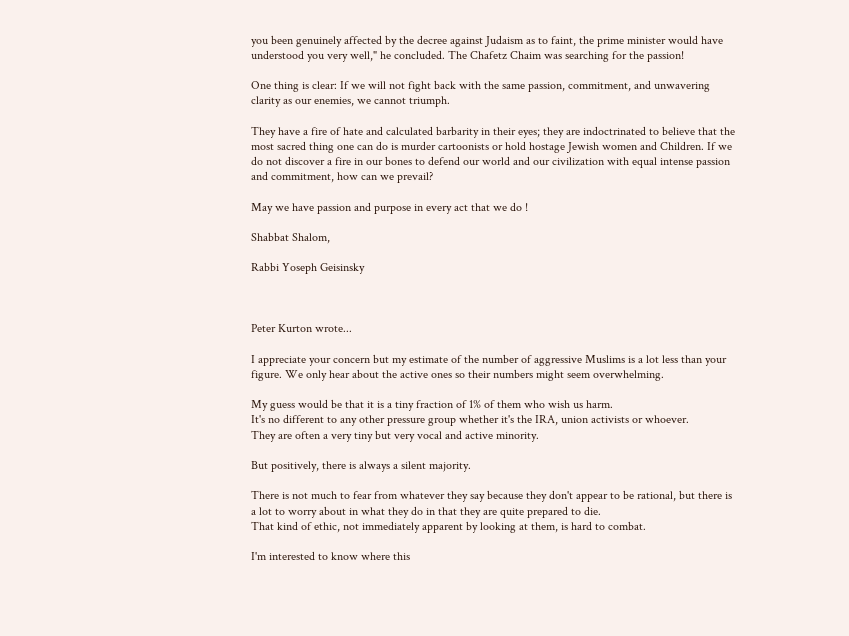you been genuinely affected by the decree against Judaism as to faint, the prime minister would have understood you very well," he concluded. The Chafetz Chaim was searching for the passion!

One thing is clear: If we will not fight back with the same passion, commitment, and unwavering clarity as our enemies, we cannot triumph.

They have a fire of hate and calculated barbarity in their eyes; they are indoctrinated to believe that the most sacred thing one can do is murder cartoonists or hold hostage Jewish women and Children. If we do not discover a fire in our bones to defend our world and our civilization with equal intense passion and commitment, how can we prevail?

May we have passion and purpose in every act that we do !

Shabbat Shalom,

Rabbi Yoseph Geisinsky



Peter Kurton wrote...

I appreciate your concern but my estimate of the number of aggressive Muslims is a lot less than your figure. We only hear about the active ones so their numbers might seem overwhelming.

My guess would be that it is a tiny fraction of 1% of them who wish us harm.
It's no different to any other pressure group whether it's the IRA, union activists or whoever.
They are often a very tiny but very vocal and active minority.

But positively, there is always a silent majority.

There is not much to fear from whatever they say because they don't appear to be rational, but there is a lot to worry about in what they do in that they are quite prepared to die.
That kind of ethic, not immediately apparent by looking at them, is hard to combat.

I'm interested to know where this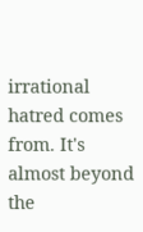irrational hatred comes from. It's almost beyond the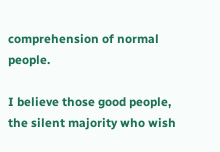comprehension of normal people.

I believe those good people, the silent majority who wish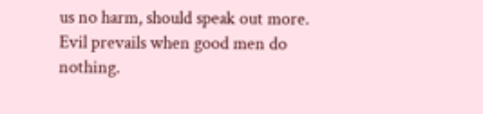us no harm, should speak out more.
Evil prevails when good men do nothing.